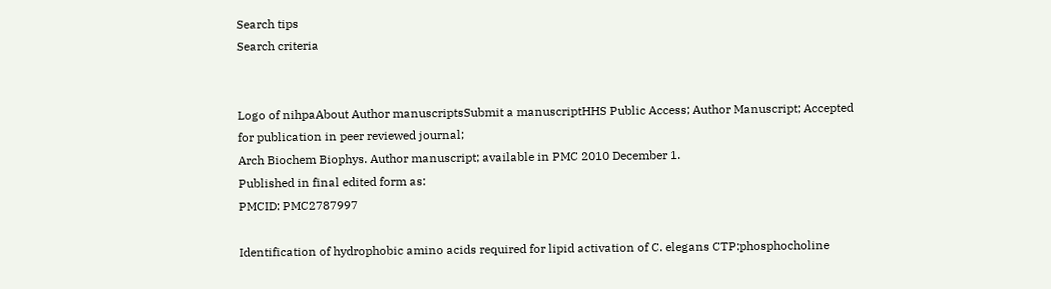Search tips
Search criteria


Logo of nihpaAbout Author manuscriptsSubmit a manuscriptHHS Public Access; Author Manuscript; Accepted for publication in peer reviewed journal;
Arch Biochem Biophys. Author manuscript; available in PMC 2010 December 1.
Published in final edited form as:
PMCID: PMC2787997

Identification of hydrophobic amino acids required for lipid activation of C. elegans CTP:phosphocholine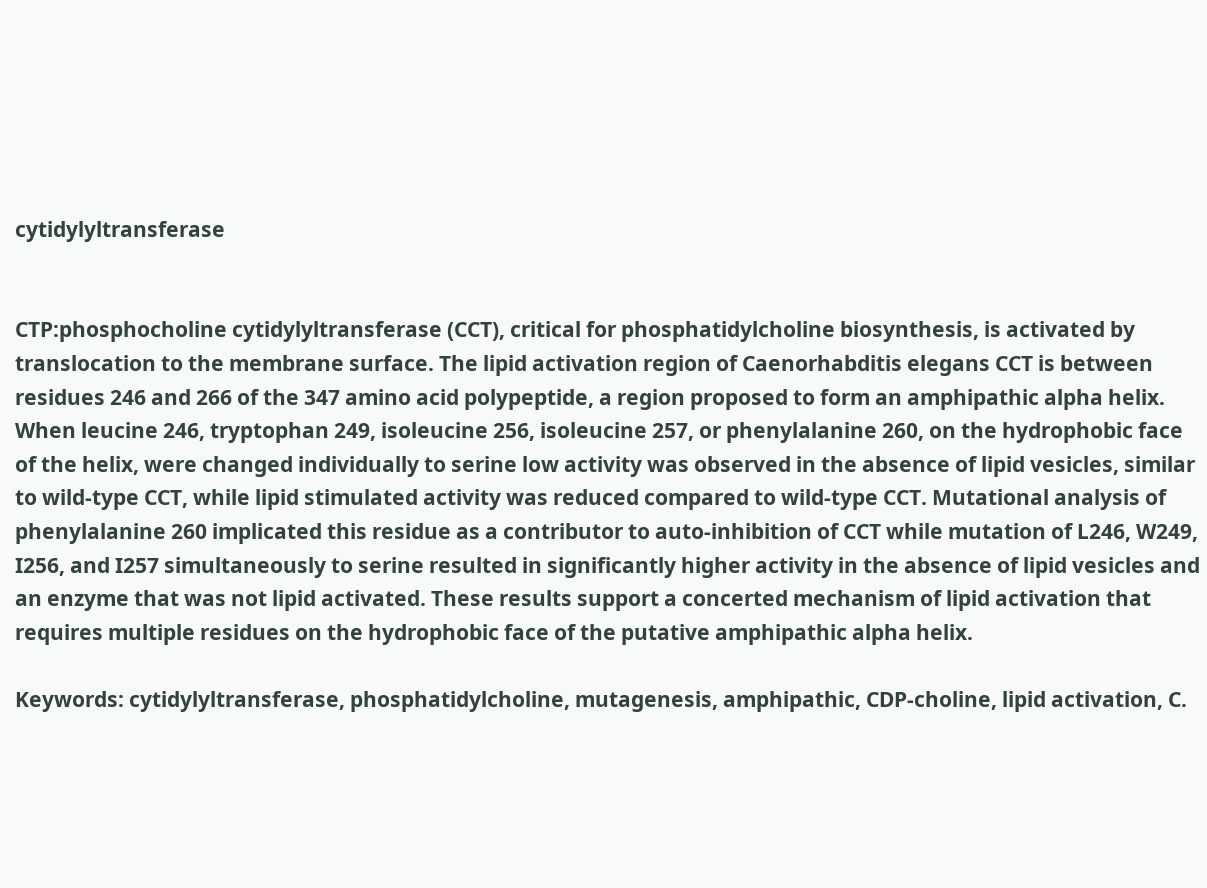cytidylyltransferase


CTP:phosphocholine cytidylyltransferase (CCT), critical for phosphatidylcholine biosynthesis, is activated by translocation to the membrane surface. The lipid activation region of Caenorhabditis elegans CCT is between residues 246 and 266 of the 347 amino acid polypeptide, a region proposed to form an amphipathic alpha helix. When leucine 246, tryptophan 249, isoleucine 256, isoleucine 257, or phenylalanine 260, on the hydrophobic face of the helix, were changed individually to serine low activity was observed in the absence of lipid vesicles, similar to wild-type CCT, while lipid stimulated activity was reduced compared to wild-type CCT. Mutational analysis of phenylalanine 260 implicated this residue as a contributor to auto-inhibition of CCT while mutation of L246, W249, I256, and I257 simultaneously to serine resulted in significantly higher activity in the absence of lipid vesicles and an enzyme that was not lipid activated. These results support a concerted mechanism of lipid activation that requires multiple residues on the hydrophobic face of the putative amphipathic alpha helix.

Keywords: cytidylyltransferase, phosphatidylcholine, mutagenesis, amphipathic, CDP-choline, lipid activation, C.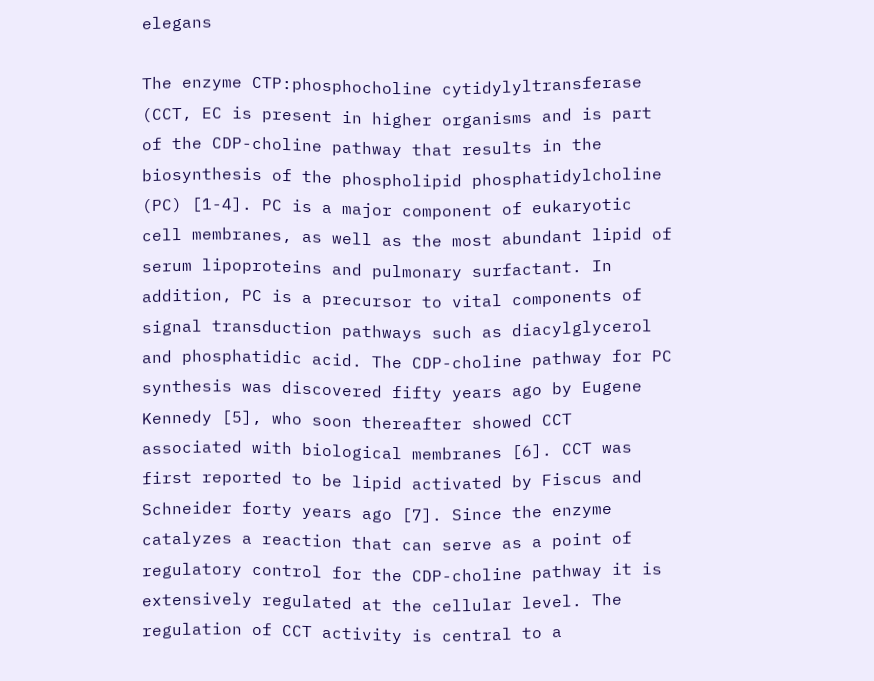elegans

The enzyme CTP:phosphocholine cytidylyltransferase (CCT, EC is present in higher organisms and is part of the CDP-choline pathway that results in the biosynthesis of the phospholipid phosphatidylcholine (PC) [1-4]. PC is a major component of eukaryotic cell membranes, as well as the most abundant lipid of serum lipoproteins and pulmonary surfactant. In addition, PC is a precursor to vital components of signal transduction pathways such as diacylglycerol and phosphatidic acid. The CDP-choline pathway for PC synthesis was discovered fifty years ago by Eugene Kennedy [5], who soon thereafter showed CCT associated with biological membranes [6]. CCT was first reported to be lipid activated by Fiscus and Schneider forty years ago [7]. Since the enzyme catalyzes a reaction that can serve as a point of regulatory control for the CDP-choline pathway it is extensively regulated at the cellular level. The regulation of CCT activity is central to a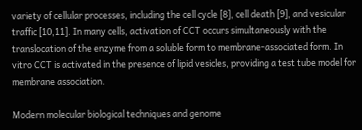variety of cellular processes, including the cell cycle [8], cell death [9], and vesicular traffic [10,11]. In many cells, activation of CCT occurs simultaneously with the translocation of the enzyme from a soluble form to membrane-associated form. In vitro CCT is activated in the presence of lipid vesicles, providing a test tube model for membrane association.

Modern molecular biological techniques and genome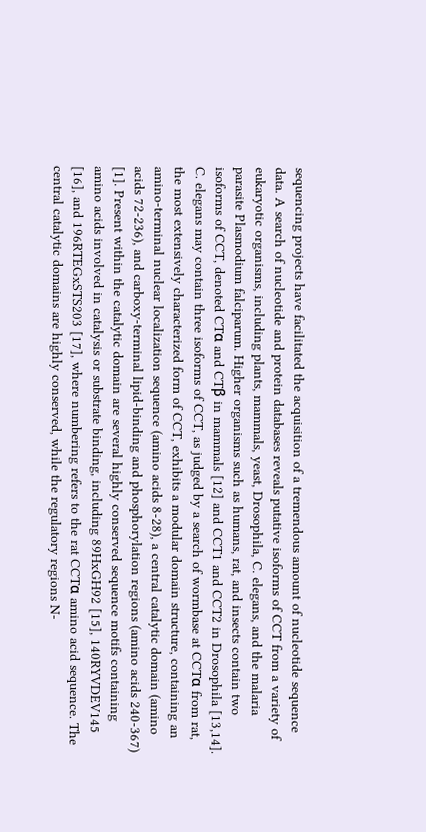sequencing projects have facilitated the acquisition of a tremendous amount of nucleotide sequence data. A search of nucleotide and protein databases reveals putative isoforms of CCT from a variety of eukaryotic organisms, including plants, mammals, yeast, Drosophila, C. elegans, and the malaria parasite Plasmodium falciparum. Higher organisms such as humans, rat, and insects contain two isoforms of CCT, denoted CTα and CTβ in mammals [12] and CCT1 and CCT2 in Drosophila [13,14]. C. elegans may contain three isoforms of CCT, as judged by a search of wormbase at CCTα from rat, the most extensively characterized form of CCT, exhibits a modular domain structure, containing an amino-terminal nuclear localization sequence (amino acids 8-28), a central catalytic domain (amino acids 72-236), and carboxy-terminal lipid-binding and phosphorylation regions (amino acids 240-367) [1]. Present within the catalytic domain are several highly conserved sequence motifs containing amino acids involved in catalysis or substrate binding, including 89HxGH92 [15], 140RYVDEV145 [16], and 196RTEGxSTS203 [17], where numbering refers to the rat CCTα amino acid sequence. The central catalytic domains are highly conserved, while the regulatory regions N-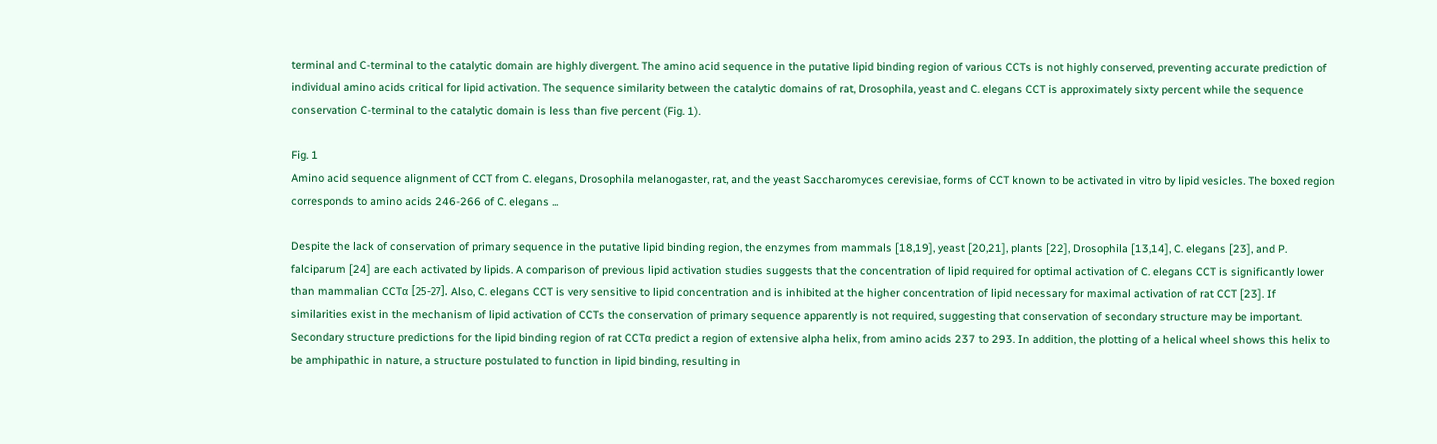terminal and C-terminal to the catalytic domain are highly divergent. The amino acid sequence in the putative lipid binding region of various CCTs is not highly conserved, preventing accurate prediction of individual amino acids critical for lipid activation. The sequence similarity between the catalytic domains of rat, Drosophila, yeast and C. elegans CCT is approximately sixty percent while the sequence conservation C-terminal to the catalytic domain is less than five percent (Fig. 1).

Fig. 1
Amino acid sequence alignment of CCT from C. elegans, Drosophila melanogaster, rat, and the yeast Saccharomyces cerevisiae, forms of CCT known to be activated in vitro by lipid vesicles. The boxed region corresponds to amino acids 246-266 of C. elegans ...

Despite the lack of conservation of primary sequence in the putative lipid binding region, the enzymes from mammals [18,19], yeast [20,21], plants [22], Drosophila [13,14], C. elegans [23], and P. falciparum [24] are each activated by lipids. A comparison of previous lipid activation studies suggests that the concentration of lipid required for optimal activation of C. elegans CCT is significantly lower than mammalian CCTα [25-27]. Also, C. elegans CCT is very sensitive to lipid concentration and is inhibited at the higher concentration of lipid necessary for maximal activation of rat CCT [23]. If similarities exist in the mechanism of lipid activation of CCTs the conservation of primary sequence apparently is not required, suggesting that conservation of secondary structure may be important. Secondary structure predictions for the lipid binding region of rat CCTα predict a region of extensive alpha helix, from amino acids 237 to 293. In addition, the plotting of a helical wheel shows this helix to be amphipathic in nature, a structure postulated to function in lipid binding, resulting in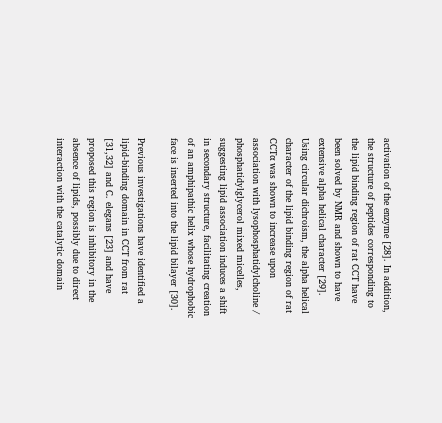activation of the enzyme [28]. In addition, the structure of peptides corresponding to the lipid binding region of rat CCT have been solved by NMR and shown to have extensive alpha helical character [29]. Using circular dichroism, the alpha helical character of the lipid binding region of rat CCTα was shown to increase upon association with lysophosphatidylcholine / phosphatidylglycerol mixed micelles, suggesting lipid association induces a shift in secondary structure, facilitating creation of an amphipathic helix whose hydrophobic face is inserted into the lipid bilayer [30].

Previous investigations have identified a lipid-binding domain in CCT from rat [31,32] and C. elegans [23] and have proposed this region is inhibitory in the absence of lipids, possibly due to direct interaction with the catalytic domain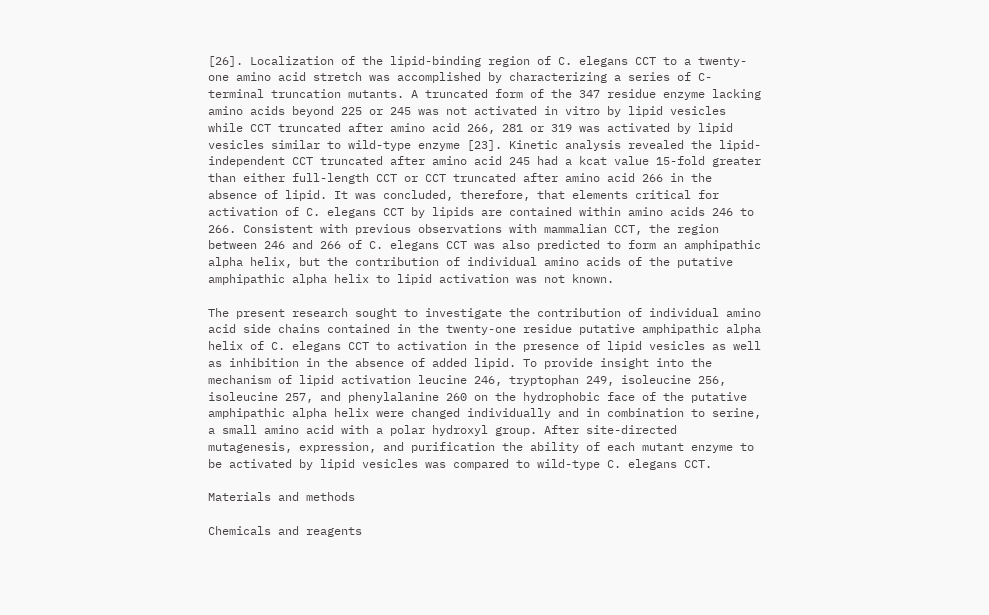[26]. Localization of the lipid-binding region of C. elegans CCT to a twenty-one amino acid stretch was accomplished by characterizing a series of C-terminal truncation mutants. A truncated form of the 347 residue enzyme lacking amino acids beyond 225 or 245 was not activated in vitro by lipid vesicles while CCT truncated after amino acid 266, 281 or 319 was activated by lipid vesicles similar to wild-type enzyme [23]. Kinetic analysis revealed the lipid-independent CCT truncated after amino acid 245 had a kcat value 15-fold greater than either full-length CCT or CCT truncated after amino acid 266 in the absence of lipid. It was concluded, therefore, that elements critical for activation of C. elegans CCT by lipids are contained within amino acids 246 to 266. Consistent with previous observations with mammalian CCT, the region between 246 and 266 of C. elegans CCT was also predicted to form an amphipathic alpha helix, but the contribution of individual amino acids of the putative amphipathic alpha helix to lipid activation was not known.

The present research sought to investigate the contribution of individual amino acid side chains contained in the twenty-one residue putative amphipathic alpha helix of C. elegans CCT to activation in the presence of lipid vesicles as well as inhibition in the absence of added lipid. To provide insight into the mechanism of lipid activation leucine 246, tryptophan 249, isoleucine 256, isoleucine 257, and phenylalanine 260 on the hydrophobic face of the putative amphipathic alpha helix were changed individually and in combination to serine, a small amino acid with a polar hydroxyl group. After site-directed mutagenesis, expression, and purification the ability of each mutant enzyme to be activated by lipid vesicles was compared to wild-type C. elegans CCT.

Materials and methods

Chemicals and reagents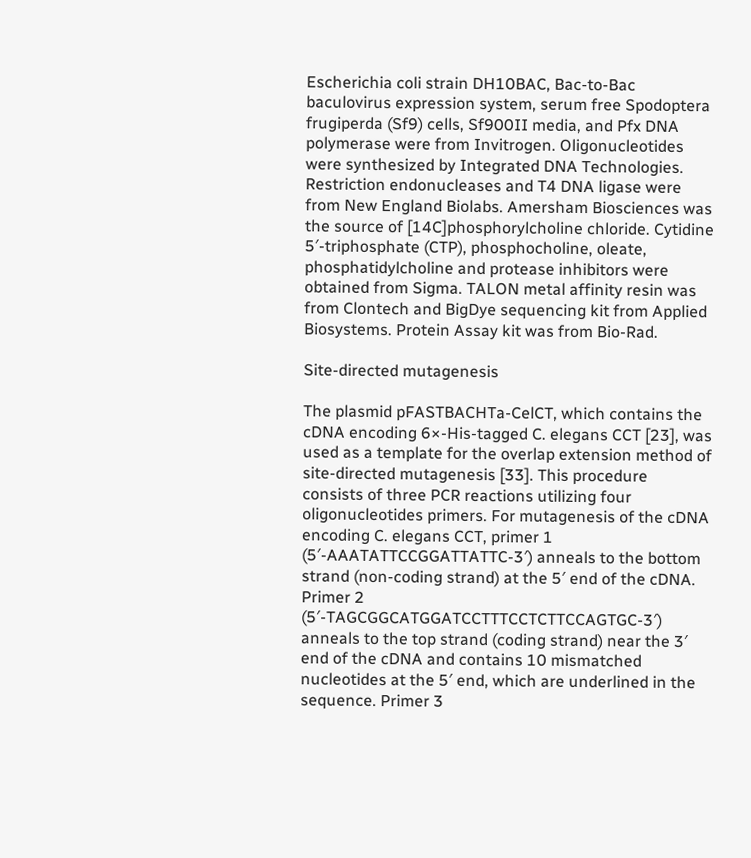Escherichia coli strain DH10BAC, Bac-to-Bac baculovirus expression system, serum free Spodoptera frugiperda (Sf9) cells, Sf900II media, and Pfx DNA polymerase were from Invitrogen. Oligonucleotides were synthesized by Integrated DNA Technologies. Restriction endonucleases and T4 DNA ligase were from New England Biolabs. Amersham Biosciences was the source of [14C]phosphorylcholine chloride. Cytidine 5′-triphosphate (CTP), phosphocholine, oleate, phosphatidylcholine and protease inhibitors were obtained from Sigma. TALON metal affinity resin was from Clontech and BigDye sequencing kit from Applied Biosystems. Protein Assay kit was from Bio-Rad.

Site-directed mutagenesis

The plasmid pFASTBACHTa-CelCT, which contains the cDNA encoding 6×-His-tagged C. elegans CCT [23], was used as a template for the overlap extension method of site-directed mutagenesis [33]. This procedure consists of three PCR reactions utilizing four oligonucleotides primers. For mutagenesis of the cDNA encoding C. elegans CCT, primer 1 (5′-AAATATTCCGGATTATTC-3′) anneals to the bottom strand (non-coding strand) at the 5′ end of the cDNA. Primer 2 (5′-TAGCGGCATGGATCCTTTCCTCTTCCAGTGC-3′) anneals to the top strand (coding strand) near the 3′ end of the cDNA and contains 10 mismatched nucleotides at the 5′ end, which are underlined in the sequence. Primer 3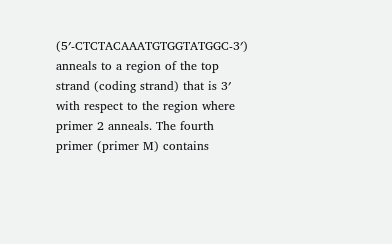(5′-CTCTACAAATGTGGTATGGC-3′) anneals to a region of the top strand (coding strand) that is 3′ with respect to the region where primer 2 anneals. The fourth primer (primer M) contains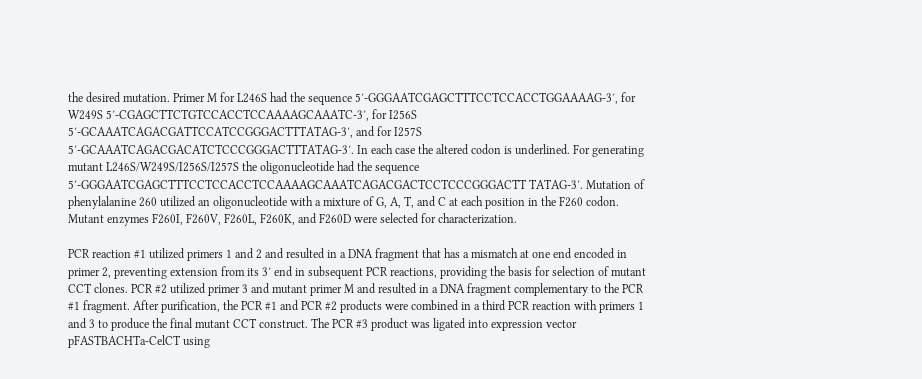the desired mutation. Primer M for L246S had the sequence 5′-GGGAATCGAGCTTTCCTCCACCTGGAAAAG-3′, for W249S 5′-CGAGCTTCTGTCCACCTCCAAAAGCAAATC-3′, for I256S 5′-GCAAATCAGACGATTCCATCCGGGACTTTATAG-3′, and for I257S 5′-GCAAATCAGACGACATCTCCCGGGACTTTATAG-3′. In each case the altered codon is underlined. For generating mutant L246S/W249S/I256S/I257S the oligonucleotide had the sequence 5′-GGGAATCGAGCTTTCCTCCACCTCCAAAAGCAAATCAGACGACTCCTCCCGGGACTT TATAG-3′. Mutation of phenylalanine 260 utilized an oligonucleotide with a mixture of G, A, T, and C at each position in the F260 codon. Mutant enzymes F260I, F260V, F260L, F260K, and F260D were selected for characterization.

PCR reaction #1 utilized primers 1 and 2 and resulted in a DNA fragment that has a mismatch at one end encoded in primer 2, preventing extension from its 3′ end in subsequent PCR reactions, providing the basis for selection of mutant CCT clones. PCR #2 utilized primer 3 and mutant primer M and resulted in a DNA fragment complementary to the PCR #1 fragment. After purification, the PCR #1 and PCR #2 products were combined in a third PCR reaction with primers 1 and 3 to produce the final mutant CCT construct. The PCR #3 product was ligated into expression vector pFASTBACHTa-CelCT using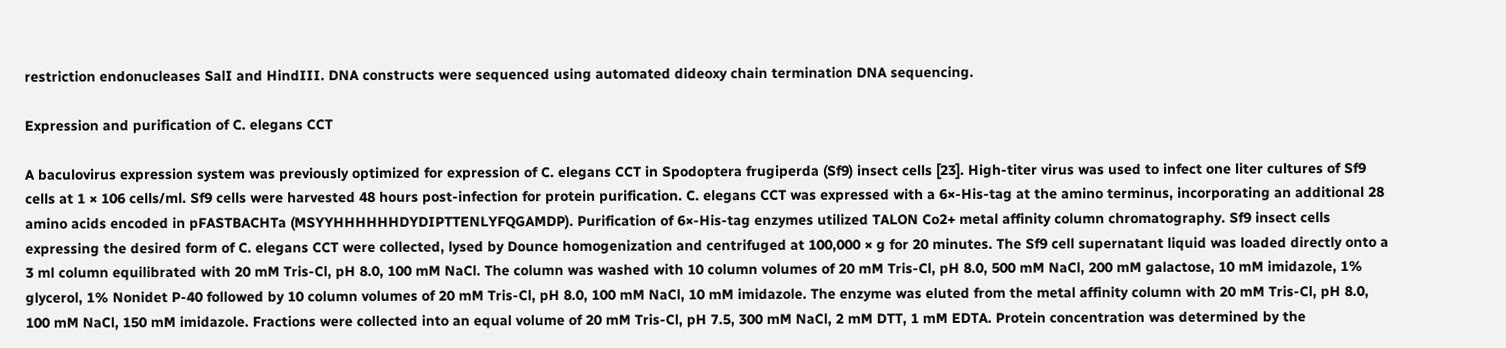restriction endonucleases SalI and HindIII. DNA constructs were sequenced using automated dideoxy chain termination DNA sequencing.

Expression and purification of C. elegans CCT

A baculovirus expression system was previously optimized for expression of C. elegans CCT in Spodoptera frugiperda (Sf9) insect cells [23]. High-titer virus was used to infect one liter cultures of Sf9 cells at 1 × 106 cells/ml. Sf9 cells were harvested 48 hours post-infection for protein purification. C. elegans CCT was expressed with a 6×-His-tag at the amino terminus, incorporating an additional 28 amino acids encoded in pFASTBACHTa (MSYYHHHHHHDYDIPTTENLYFQGAMDP). Purification of 6×-His-tag enzymes utilized TALON Co2+ metal affinity column chromatography. Sf9 insect cells expressing the desired form of C. elegans CCT were collected, lysed by Dounce homogenization and centrifuged at 100,000 × g for 20 minutes. The Sf9 cell supernatant liquid was loaded directly onto a 3 ml column equilibrated with 20 mM Tris-Cl, pH 8.0, 100 mM NaCl. The column was washed with 10 column volumes of 20 mM Tris-Cl, pH 8.0, 500 mM NaCl, 200 mM galactose, 10 mM imidazole, 1% glycerol, 1% Nonidet P-40 followed by 10 column volumes of 20 mM Tris-Cl, pH 8.0, 100 mM NaCl, 10 mM imidazole. The enzyme was eluted from the metal affinity column with 20 mM Tris-Cl, pH 8.0, 100 mM NaCl, 150 mM imidazole. Fractions were collected into an equal volume of 20 mM Tris-Cl, pH 7.5, 300 mM NaCl, 2 mM DTT, 1 mM EDTA. Protein concentration was determined by the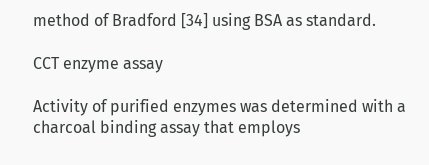method of Bradford [34] using BSA as standard.

CCT enzyme assay

Activity of purified enzymes was determined with a charcoal binding assay that employs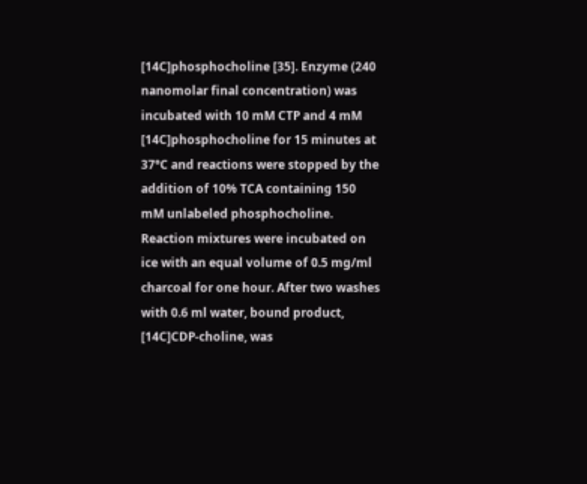[14C]phosphocholine [35]. Enzyme (240 nanomolar final concentration) was incubated with 10 mM CTP and 4 mM [14C]phosphocholine for 15 minutes at 37°C and reactions were stopped by the addition of 10% TCA containing 150 mM unlabeled phosphocholine. Reaction mixtures were incubated on ice with an equal volume of 0.5 mg/ml charcoal for one hour. After two washes with 0.6 ml water, bound product, [14C]CDP-choline, was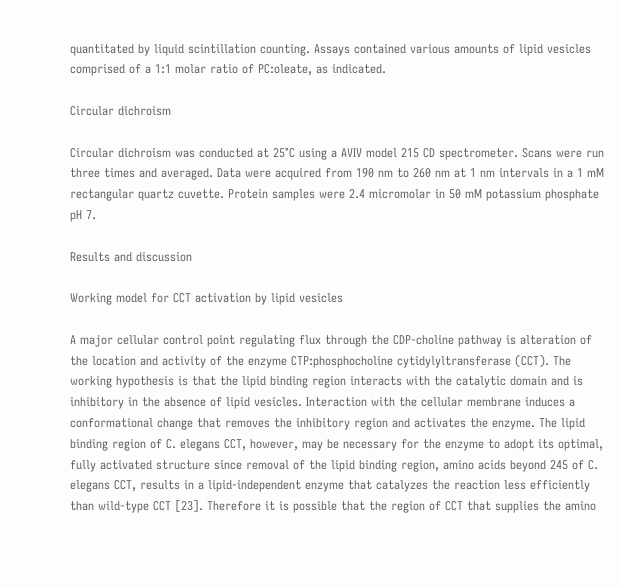quantitated by liquid scintillation counting. Assays contained various amounts of lipid vesicles comprised of a 1:1 molar ratio of PC:oleate, as indicated.

Circular dichroism

Circular dichroism was conducted at 25°C using a AVIV model 215 CD spectrometer. Scans were run three times and averaged. Data were acquired from 190 nm to 260 nm at 1 nm intervals in a 1 mM rectangular quartz cuvette. Protein samples were 2.4 micromolar in 50 mM potassium phosphate pH 7.

Results and discussion

Working model for CCT activation by lipid vesicles

A major cellular control point regulating flux through the CDP-choline pathway is alteration of the location and activity of the enzyme CTP:phosphocholine cytidylyltransferase (CCT). The working hypothesis is that the lipid binding region interacts with the catalytic domain and is inhibitory in the absence of lipid vesicles. Interaction with the cellular membrane induces a conformational change that removes the inhibitory region and activates the enzyme. The lipid binding region of C. elegans CCT, however, may be necessary for the enzyme to adopt its optimal, fully activated structure since removal of the lipid binding region, amino acids beyond 245 of C. elegans CCT, results in a lipid-independent enzyme that catalyzes the reaction less efficiently than wild-type CCT [23]. Therefore it is possible that the region of CCT that supplies the amino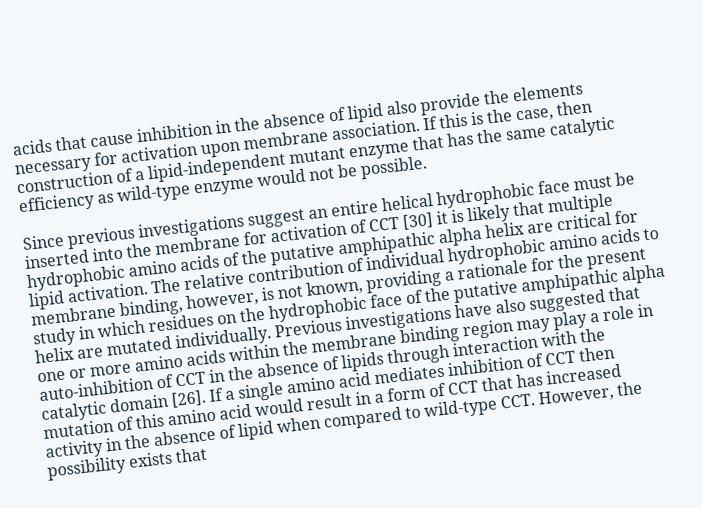acids that cause inhibition in the absence of lipid also provide the elements necessary for activation upon membrane association. If this is the case, then construction of a lipid-independent mutant enzyme that has the same catalytic efficiency as wild-type enzyme would not be possible.

Since previous investigations suggest an entire helical hydrophobic face must be inserted into the membrane for activation of CCT [30] it is likely that multiple hydrophobic amino acids of the putative amphipathic alpha helix are critical for lipid activation. The relative contribution of individual hydrophobic amino acids to membrane binding, however, is not known, providing a rationale for the present study in which residues on the hydrophobic face of the putative amphipathic alpha helix are mutated individually. Previous investigations have also suggested that one or more amino acids within the membrane binding region may play a role in auto-inhibition of CCT in the absence of lipids through interaction with the catalytic domain [26]. If a single amino acid mediates inhibition of CCT then mutation of this amino acid would result in a form of CCT that has increased activity in the absence of lipid when compared to wild-type CCT. However, the possibility exists that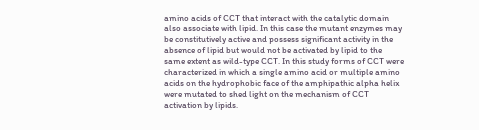amino acids of CCT that interact with the catalytic domain also associate with lipid. In this case the mutant enzymes may be constitutively active and possess significant activity in the absence of lipid but would not be activated by lipid to the same extent as wild-type CCT. In this study forms of CCT were characterized in which a single amino acid or multiple amino acids on the hydrophobic face of the amphipathic alpha helix were mutated to shed light on the mechanism of CCT activation by lipids.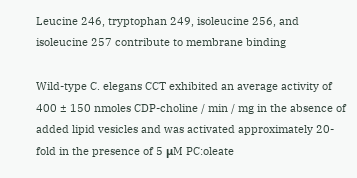Leucine 246, tryptophan 249, isoleucine 256, and isoleucine 257 contribute to membrane binding

Wild-type C. elegans CCT exhibited an average activity of 400 ± 150 nmoles CDP-choline / min / mg in the absence of added lipid vesicles and was activated approximately 20-fold in the presence of 5 μM PC:oleate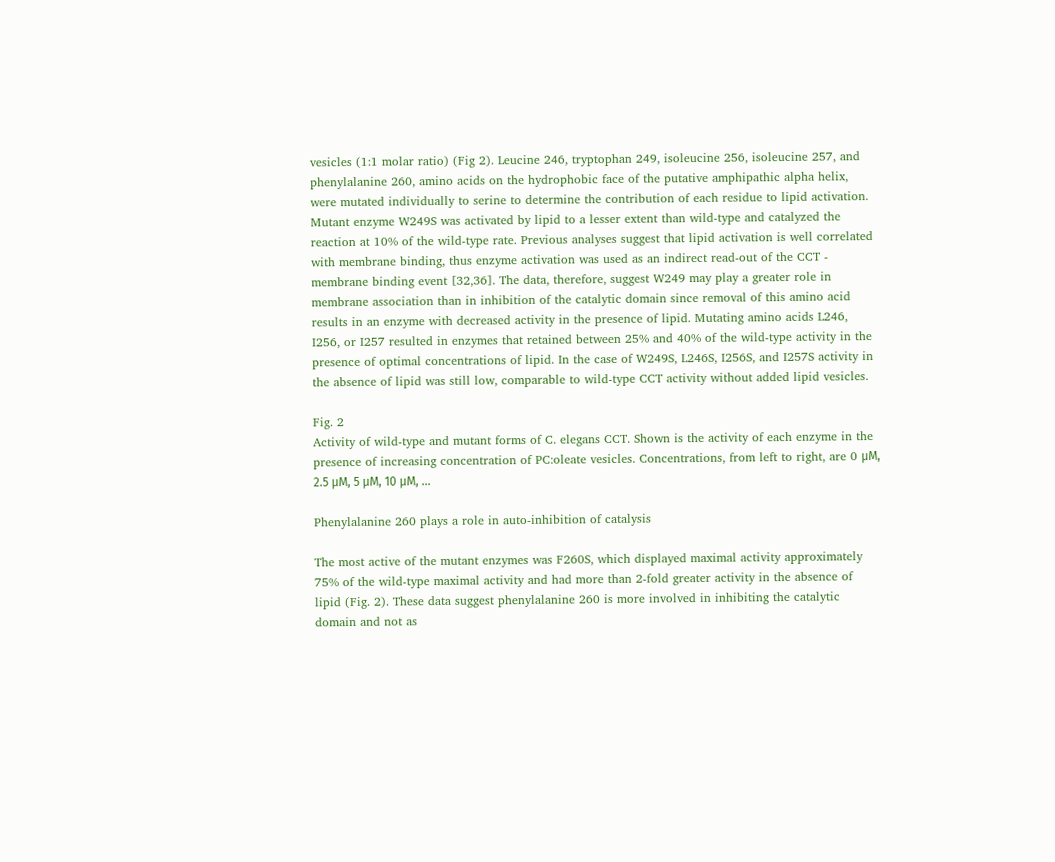vesicles (1:1 molar ratio) (Fig 2). Leucine 246, tryptophan 249, isoleucine 256, isoleucine 257, and phenylalanine 260, amino acids on the hydrophobic face of the putative amphipathic alpha helix, were mutated individually to serine to determine the contribution of each residue to lipid activation. Mutant enzyme W249S was activated by lipid to a lesser extent than wild-type and catalyzed the reaction at 10% of the wild-type rate. Previous analyses suggest that lipid activation is well correlated with membrane binding, thus enzyme activation was used as an indirect read-out of the CCT - membrane binding event [32,36]. The data, therefore, suggest W249 may play a greater role in membrane association than in inhibition of the catalytic domain since removal of this amino acid results in an enzyme with decreased activity in the presence of lipid. Mutating amino acids L246, I256, or I257 resulted in enzymes that retained between 25% and 40% of the wild-type activity in the presence of optimal concentrations of lipid. In the case of W249S, L246S, I256S, and I257S activity in the absence of lipid was still low, comparable to wild-type CCT activity without added lipid vesicles.

Fig. 2
Activity of wild-type and mutant forms of C. elegans CCT. Shown is the activity of each enzyme in the presence of increasing concentration of PC:oleate vesicles. Concentrations, from left to right, are 0 μM, 2.5 μM, 5 μM, 10 μM, ...

Phenylalanine 260 plays a role in auto-inhibition of catalysis

The most active of the mutant enzymes was F260S, which displayed maximal activity approximately 75% of the wild-type maximal activity and had more than 2-fold greater activity in the absence of lipid (Fig. 2). These data suggest phenylalanine 260 is more involved in inhibiting the catalytic domain and not as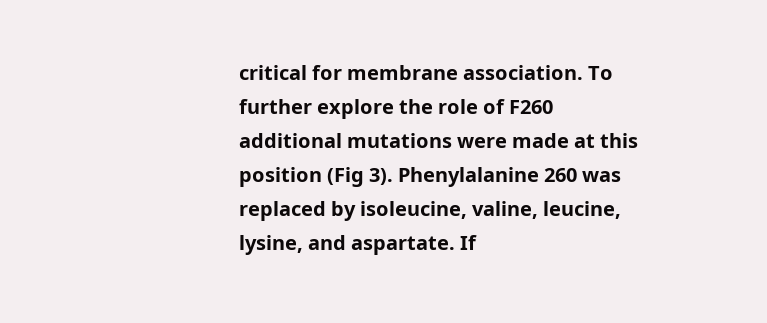critical for membrane association. To further explore the role of F260 additional mutations were made at this position (Fig 3). Phenylalanine 260 was replaced by isoleucine, valine, leucine, lysine, and aspartate. If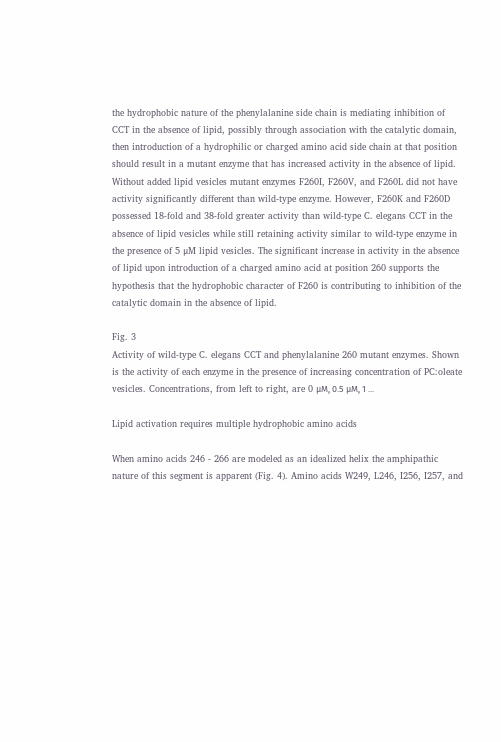the hydrophobic nature of the phenylalanine side chain is mediating inhibition of CCT in the absence of lipid, possibly through association with the catalytic domain, then introduction of a hydrophilic or charged amino acid side chain at that position should result in a mutant enzyme that has increased activity in the absence of lipid. Without added lipid vesicles mutant enzymes F260I, F260V, and F260L did not have activity significantly different than wild-type enzyme. However, F260K and F260D possessed 18-fold and 38-fold greater activity than wild-type C. elegans CCT in the absence of lipid vesicles while still retaining activity similar to wild-type enzyme in the presence of 5 μM lipid vesicles. The significant increase in activity in the absence of lipid upon introduction of a charged amino acid at position 260 supports the hypothesis that the hydrophobic character of F260 is contributing to inhibition of the catalytic domain in the absence of lipid.

Fig. 3
Activity of wild-type C. elegans CCT and phenylalanine 260 mutant enzymes. Shown is the activity of each enzyme in the presence of increasing concentration of PC:oleate vesicles. Concentrations, from left to right, are 0 μM, 0.5 μM, 1 ...

Lipid activation requires multiple hydrophobic amino acids

When amino acids 246 - 266 are modeled as an idealized helix the amphipathic nature of this segment is apparent (Fig. 4). Amino acids W249, L246, I256, I257, and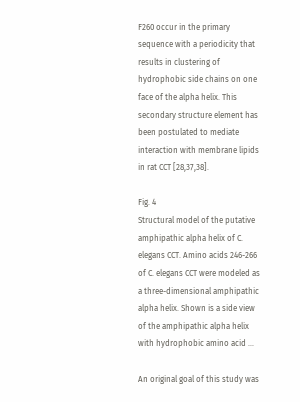F260 occur in the primary sequence with a periodicity that results in clustering of hydrophobic side chains on one face of the alpha helix. This secondary structure element has been postulated to mediate interaction with membrane lipids in rat CCT [28,37,38].

Fig. 4
Structural model of the putative amphipathic alpha helix of C. elegans CCT. Amino acids 246-266 of C. elegans CCT were modeled as a three-dimensional amphipathic alpha helix. Shown is a side view of the amphipathic alpha helix with hydrophobic amino acid ...

An original goal of this study was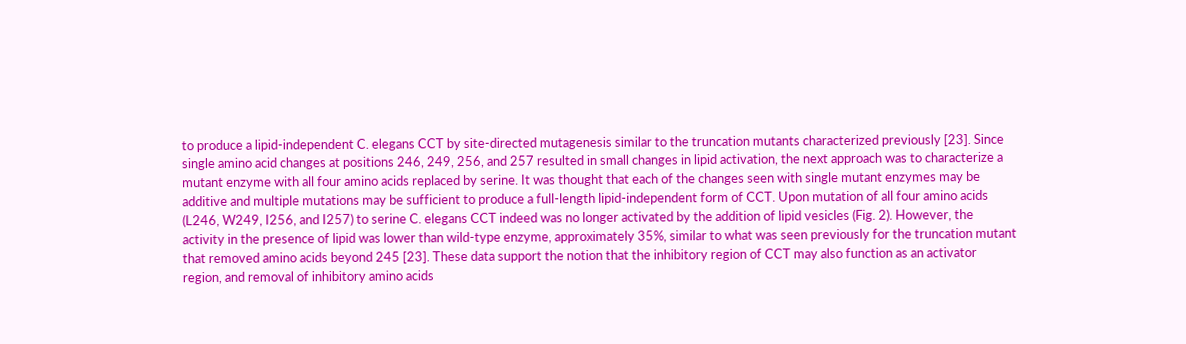to produce a lipid-independent C. elegans CCT by site-directed mutagenesis similar to the truncation mutants characterized previously [23]. Since single amino acid changes at positions 246, 249, 256, and 257 resulted in small changes in lipid activation, the next approach was to characterize a mutant enzyme with all four amino acids replaced by serine. It was thought that each of the changes seen with single mutant enzymes may be additive and multiple mutations may be sufficient to produce a full-length lipid-independent form of CCT. Upon mutation of all four amino acids (L246, W249, I256, and I257) to serine C. elegans CCT indeed was no longer activated by the addition of lipid vesicles (Fig. 2). However, the activity in the presence of lipid was lower than wild-type enzyme, approximately 35%, similar to what was seen previously for the truncation mutant that removed amino acids beyond 245 [23]. These data support the notion that the inhibitory region of CCT may also function as an activator region, and removal of inhibitory amino acids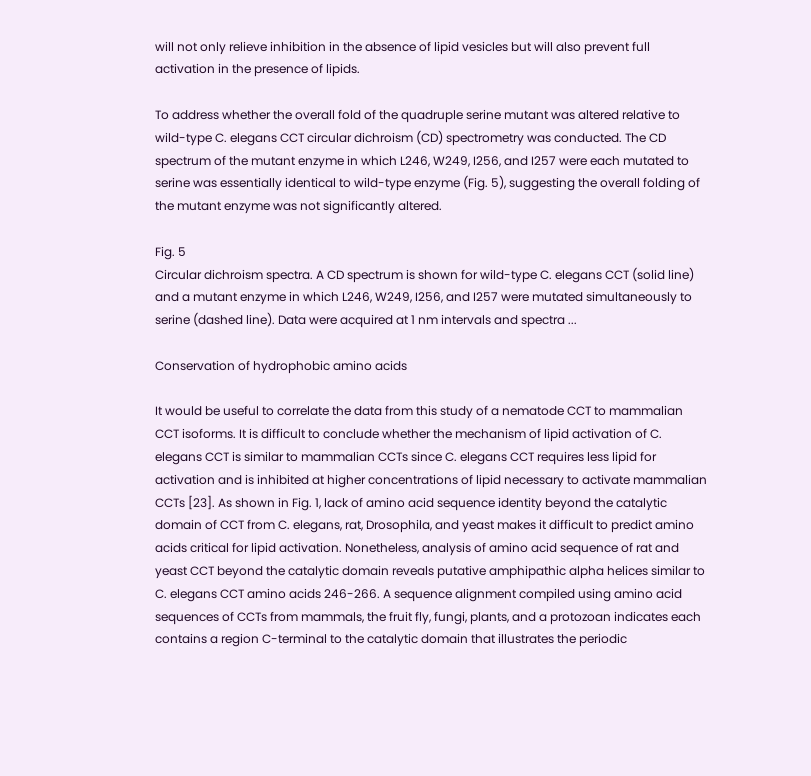will not only relieve inhibition in the absence of lipid vesicles but will also prevent full activation in the presence of lipids.

To address whether the overall fold of the quadruple serine mutant was altered relative to wild-type C. elegans CCT circular dichroism (CD) spectrometry was conducted. The CD spectrum of the mutant enzyme in which L246, W249, I256, and I257 were each mutated to serine was essentially identical to wild-type enzyme (Fig. 5), suggesting the overall folding of the mutant enzyme was not significantly altered.

Fig. 5
Circular dichroism spectra. A CD spectrum is shown for wild-type C. elegans CCT (solid line) and a mutant enzyme in which L246, W249, I256, and I257 were mutated simultaneously to serine (dashed line). Data were acquired at 1 nm intervals and spectra ...

Conservation of hydrophobic amino acids

It would be useful to correlate the data from this study of a nematode CCT to mammalian CCT isoforms. It is difficult to conclude whether the mechanism of lipid activation of C. elegans CCT is similar to mammalian CCTs since C. elegans CCT requires less lipid for activation and is inhibited at higher concentrations of lipid necessary to activate mammalian CCTs [23]. As shown in Fig. 1, lack of amino acid sequence identity beyond the catalytic domain of CCT from C. elegans, rat, Drosophila, and yeast makes it difficult to predict amino acids critical for lipid activation. Nonetheless, analysis of amino acid sequence of rat and yeast CCT beyond the catalytic domain reveals putative amphipathic alpha helices similar to C. elegans CCT amino acids 246-266. A sequence alignment compiled using amino acid sequences of CCTs from mammals, the fruit fly, fungi, plants, and a protozoan indicates each contains a region C-terminal to the catalytic domain that illustrates the periodic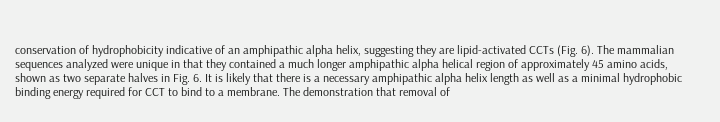conservation of hydrophobicity indicative of an amphipathic alpha helix, suggesting they are lipid-activated CCTs (Fig. 6). The mammalian sequences analyzed were unique in that they contained a much longer amphipathic alpha helical region of approximately 45 amino acids, shown as two separate halves in Fig. 6. It is likely that there is a necessary amphipathic alpha helix length as well as a minimal hydrophobic binding energy required for CCT to bind to a membrane. The demonstration that removal of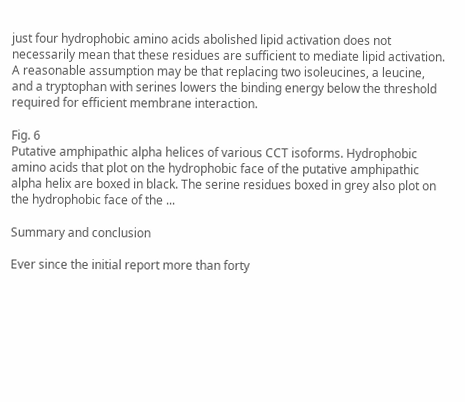just four hydrophobic amino acids abolished lipid activation does not necessarily mean that these residues are sufficient to mediate lipid activation. A reasonable assumption may be that replacing two isoleucines, a leucine, and a tryptophan with serines lowers the binding energy below the threshold required for efficient membrane interaction.

Fig. 6
Putative amphipathic alpha helices of various CCT isoforms. Hydrophobic amino acids that plot on the hydrophobic face of the putative amphipathic alpha helix are boxed in black. The serine residues boxed in grey also plot on the hydrophobic face of the ...

Summary and conclusion

Ever since the initial report more than forty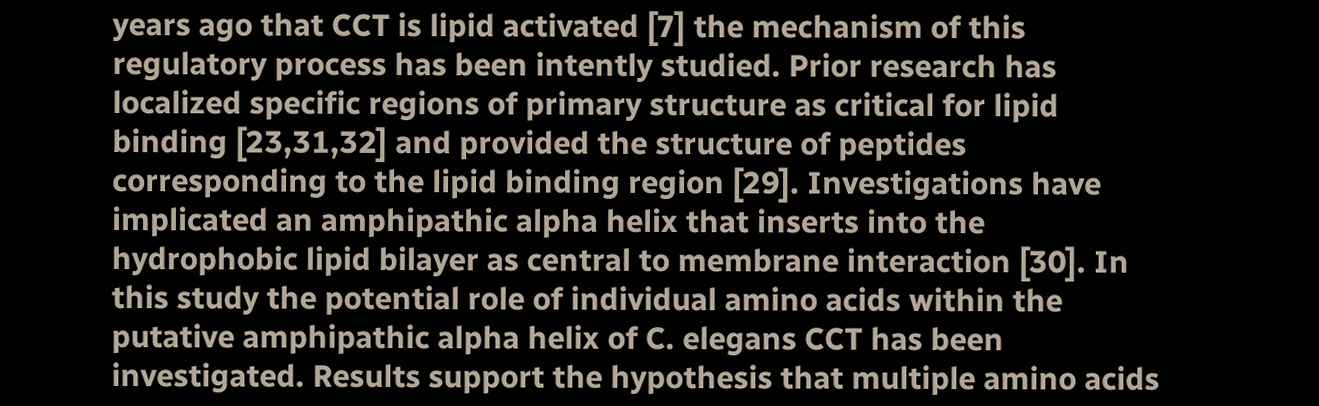years ago that CCT is lipid activated [7] the mechanism of this regulatory process has been intently studied. Prior research has localized specific regions of primary structure as critical for lipid binding [23,31,32] and provided the structure of peptides corresponding to the lipid binding region [29]. Investigations have implicated an amphipathic alpha helix that inserts into the hydrophobic lipid bilayer as central to membrane interaction [30]. In this study the potential role of individual amino acids within the putative amphipathic alpha helix of C. elegans CCT has been investigated. Results support the hypothesis that multiple amino acids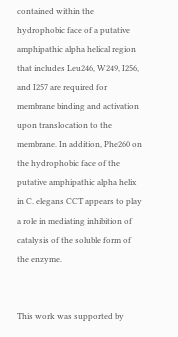contained within the hydrophobic face of a putative amphipathic alpha helical region that includes Leu246, W249, I256, and I257 are required for membrane binding and activation upon translocation to the membrane. In addition, Phe260 on the hydrophobic face of the putative amphipathic alpha helix in C. elegans CCT appears to play a role in mediating inhibition of catalysis of the soluble form of the enzyme.


This work was supported by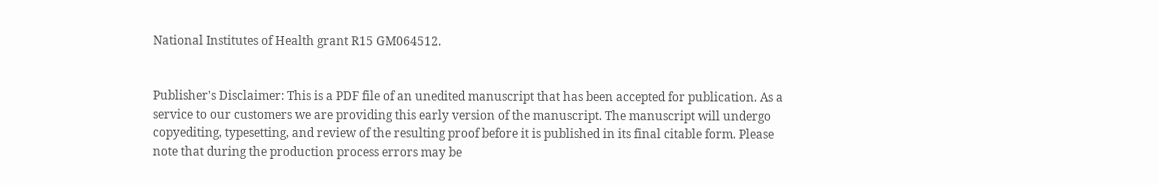National Institutes of Health grant R15 GM064512.


Publisher's Disclaimer: This is a PDF file of an unedited manuscript that has been accepted for publication. As a service to our customers we are providing this early version of the manuscript. The manuscript will undergo copyediting, typesetting, and review of the resulting proof before it is published in its final citable form. Please note that during the production process errors may be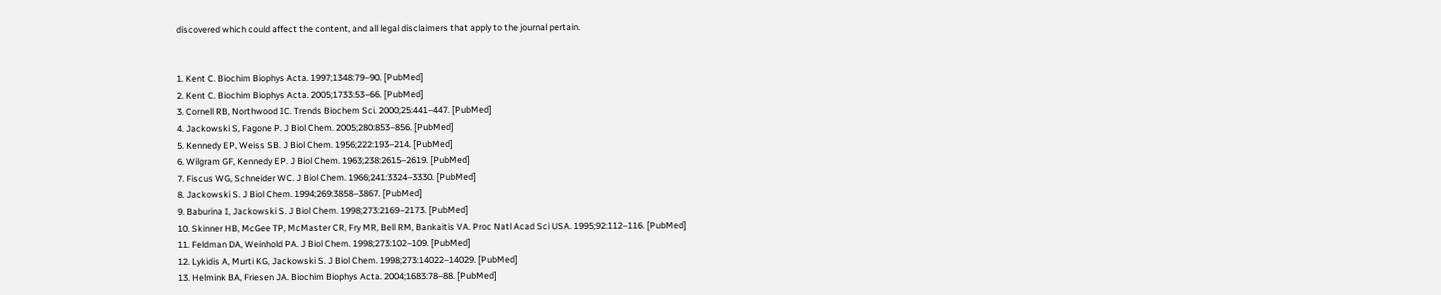discovered which could affect the content, and all legal disclaimers that apply to the journal pertain.


1. Kent C. Biochim Biophys Acta. 1997;1348:79–90. [PubMed]
2. Kent C. Biochim Biophys Acta. 2005;1733:53–66. [PubMed]
3. Cornell RB, Northwood IC. Trends Biochem Sci. 2000;25:441–447. [PubMed]
4. Jackowski S, Fagone P. J Biol Chem. 2005;280:853–856. [PubMed]
5. Kennedy EP, Weiss SB. J Biol Chem. 1956;222:193–214. [PubMed]
6. Wilgram GF, Kennedy EP. J Biol Chem. 1963;238:2615–2619. [PubMed]
7. Fiscus WG, Schneider WC. J Biol Chem. 1966;241:3324–3330. [PubMed]
8. Jackowski S. J Biol Chem. 1994;269:3858–3867. [PubMed]
9. Baburina I, Jackowski S. J Biol Chem. 1998;273:2169–2173. [PubMed]
10. Skinner HB, McGee TP, McMaster CR, Fry MR, Bell RM, Bankaitis VA. Proc Natl Acad Sci USA. 1995;92:112–116. [PubMed]
11. Feldman DA, Weinhold PA. J Biol Chem. 1998;273:102–109. [PubMed]
12. Lykidis A, Murti KG, Jackowski S. J Biol Chem. 1998;273:14022–14029. [PubMed]
13. Helmink BA, Friesen JA. Biochim Biophys Acta. 2004;1683:78–88. [PubMed]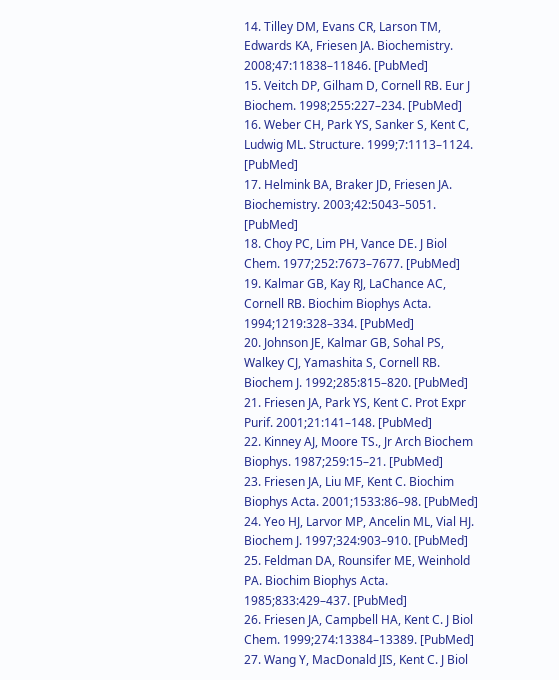14. Tilley DM, Evans CR, Larson TM, Edwards KA, Friesen JA. Biochemistry. 2008;47:11838–11846. [PubMed]
15. Veitch DP, Gilham D, Cornell RB. Eur J Biochem. 1998;255:227–234. [PubMed]
16. Weber CH, Park YS, Sanker S, Kent C, Ludwig ML. Structure. 1999;7:1113–1124. [PubMed]
17. Helmink BA, Braker JD, Friesen JA. Biochemistry. 2003;42:5043–5051. [PubMed]
18. Choy PC, Lim PH, Vance DE. J Biol Chem. 1977;252:7673–7677. [PubMed]
19. Kalmar GB, Kay RJ, LaChance AC, Cornell RB. Biochim Biophys Acta. 1994;1219:328–334. [PubMed]
20. Johnson JE, Kalmar GB, Sohal PS, Walkey CJ, Yamashita S, Cornell RB. Biochem J. 1992;285:815–820. [PubMed]
21. Friesen JA, Park YS, Kent C. Prot Expr Purif. 2001;21:141–148. [PubMed]
22. Kinney AJ, Moore TS., Jr Arch Biochem Biophys. 1987;259:15–21. [PubMed]
23. Friesen JA, Liu MF, Kent C. Biochim Biophys Acta. 2001;1533:86–98. [PubMed]
24. Yeo HJ, Larvor MP, Ancelin ML, Vial HJ. Biochem J. 1997;324:903–910. [PubMed]
25. Feldman DA, Rounsifer ME, Weinhold PA. Biochim Biophys Acta. 1985;833:429–437. [PubMed]
26. Friesen JA, Campbell HA, Kent C. J Biol Chem. 1999;274:13384–13389. [PubMed]
27. Wang Y, MacDonald JIS, Kent C. J Biol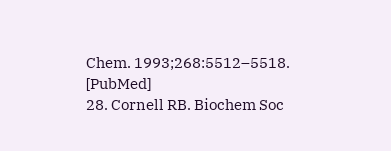Chem. 1993;268:5512–5518. [PubMed]
28. Cornell RB. Biochem Soc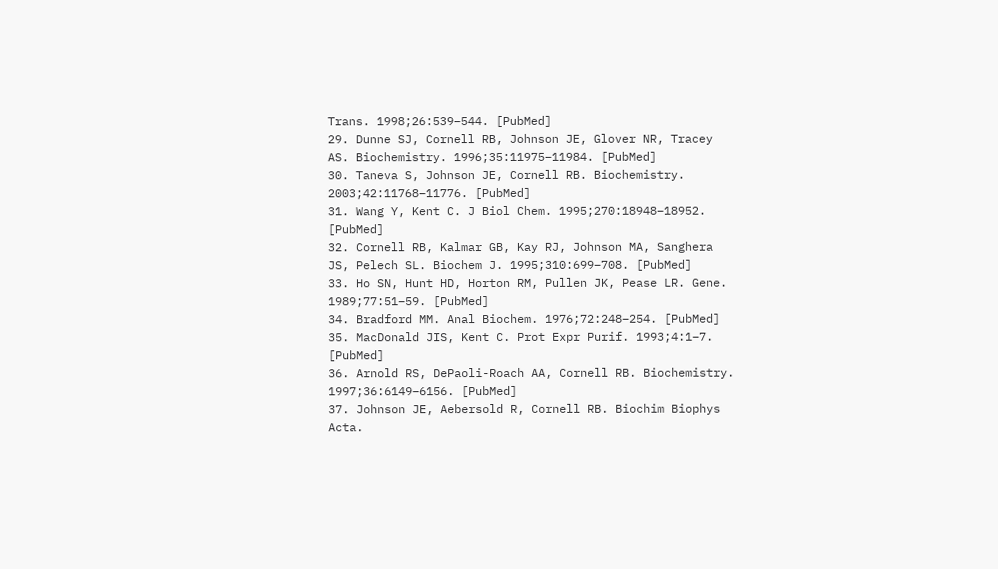Trans. 1998;26:539–544. [PubMed]
29. Dunne SJ, Cornell RB, Johnson JE, Glover NR, Tracey AS. Biochemistry. 1996;35:11975–11984. [PubMed]
30. Taneva S, Johnson JE, Cornell RB. Biochemistry. 2003;42:11768–11776. [PubMed]
31. Wang Y, Kent C. J Biol Chem. 1995;270:18948–18952. [PubMed]
32. Cornell RB, Kalmar GB, Kay RJ, Johnson MA, Sanghera JS, Pelech SL. Biochem J. 1995;310:699–708. [PubMed]
33. Ho SN, Hunt HD, Horton RM, Pullen JK, Pease LR. Gene. 1989;77:51–59. [PubMed]
34. Bradford MM. Anal Biochem. 1976;72:248–254. [PubMed]
35. MacDonald JIS, Kent C. Prot Expr Purif. 1993;4:1–7. [PubMed]
36. Arnold RS, DePaoli-Roach AA, Cornell RB. Biochemistry. 1997;36:6149–6156. [PubMed]
37. Johnson JE, Aebersold R, Cornell RB. Biochim Biophys Acta.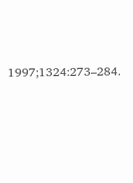1997;1324:273–284.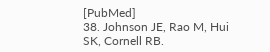[PubMed]
38. Johnson JE, Rao M, Hui SK, Cornell RB.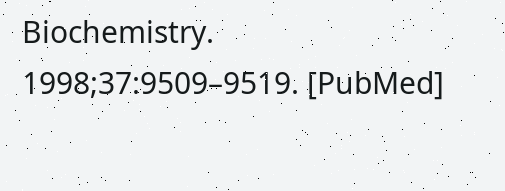Biochemistry. 1998;37:9509–9519. [PubMed]